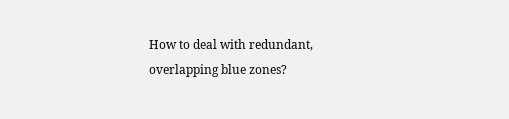How to deal with redundant, overlapping blue zones?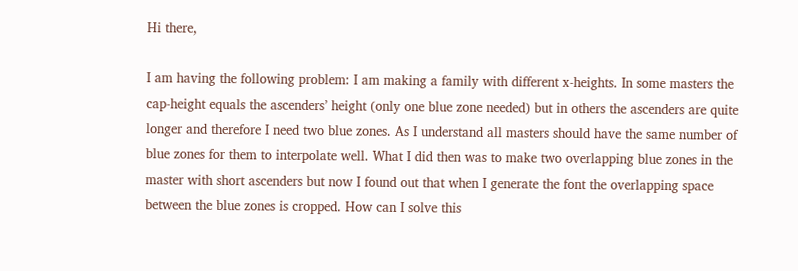Hi there,

I am having the following problem: I am making a family with different x-heights. In some masters the cap-height equals the ascenders’ height (only one blue zone needed) but in others the ascenders are quite longer and therefore I need two blue zones. As I understand all masters should have the same number of blue zones for them to interpolate well. What I did then was to make two overlapping blue zones in the master with short ascenders but now I found out that when I generate the font the overlapping space between the blue zones is cropped. How can I solve this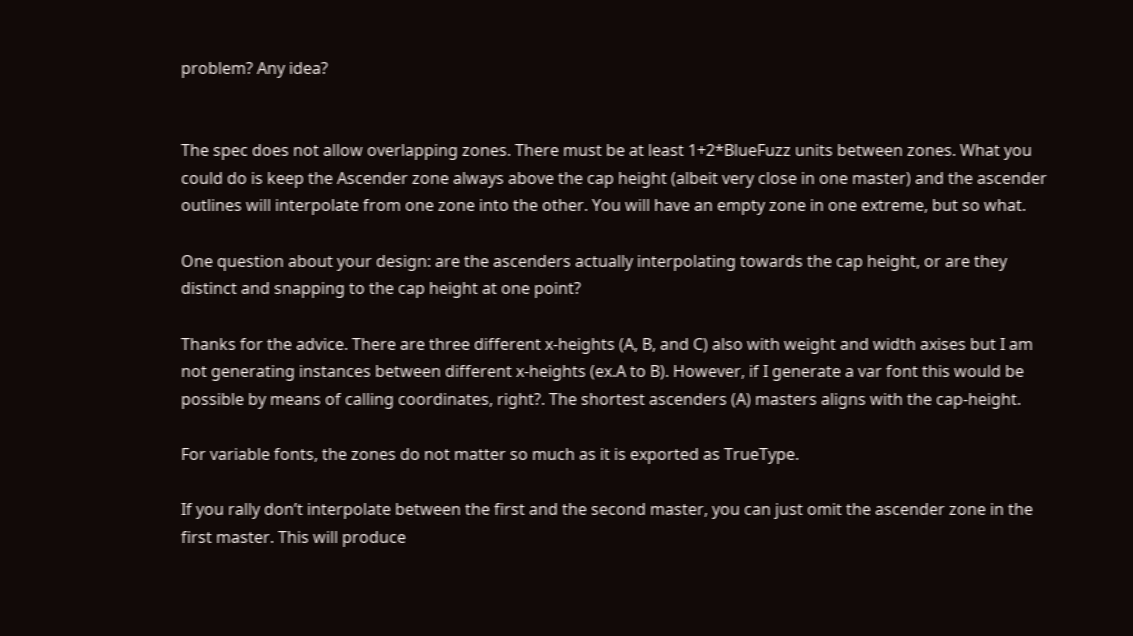problem? Any idea?


The spec does not allow overlapping zones. There must be at least 1+2*BlueFuzz units between zones. What you could do is keep the Ascender zone always above the cap height (albeit very close in one master) and the ascender outlines will interpolate from one zone into the other. You will have an empty zone in one extreme, but so what.

One question about your design: are the ascenders actually interpolating towards the cap height, or are they distinct and snapping to the cap height at one point?

Thanks for the advice. There are three different x-heights (A, B, and C) also with weight and width axises but I am not generating instances between different x-heights (ex.A to B). However, if I generate a var font this would be possible by means of calling coordinates, right?. The shortest ascenders (A) masters aligns with the cap-height.

For variable fonts, the zones do not matter so much as it is exported as TrueType.

If you rally don’t interpolate between the first and the second master, you can just omit the ascender zone in the first master. This will produce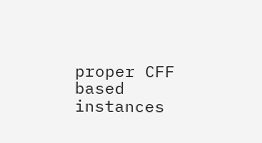proper CFF based instances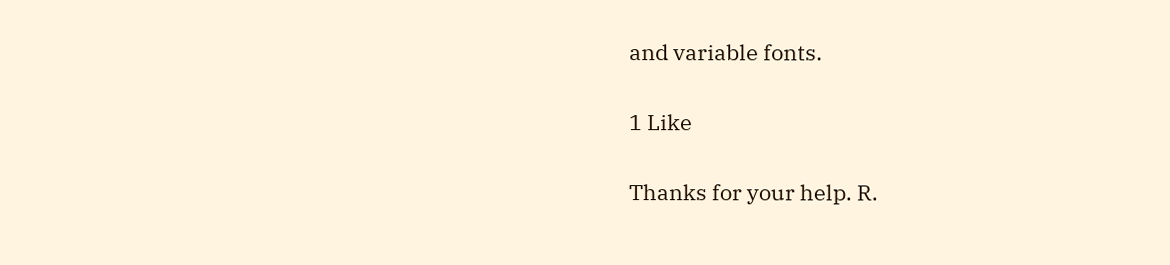and variable fonts.

1 Like

Thanks for your help. R.